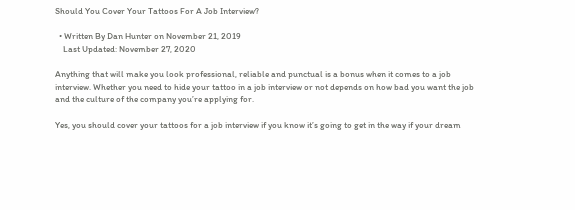Should You Cover Your Tattoos For A Job Interview?

  • Written By Dan Hunter on November 21, 2019
    Last Updated: November 27, 2020

Anything that will make you look professional, reliable and punctual is a bonus when it comes to a job interview. Whether you need to hide your tattoo in a job interview or not depends on how bad you want the job and the culture of the company you’re applying for.

Yes, you should cover your tattoos for a job interview if you know it’s going to get in the way if your dream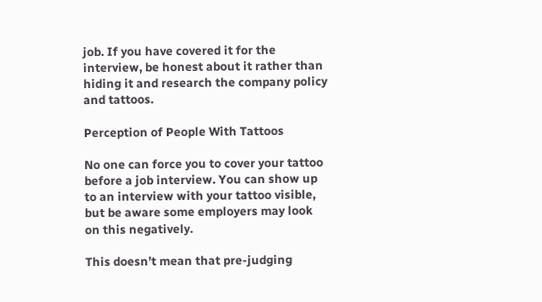job. If you have covered it for the interview, be honest about it rather than hiding it and research the company policy and tattoos.

Perception of People With Tattoos

No one can force you to cover your tattoo before a job interview. You can show up to an interview with your tattoo visible, but be aware some employers may look on this negatively.

This doesn’t mean that pre-judging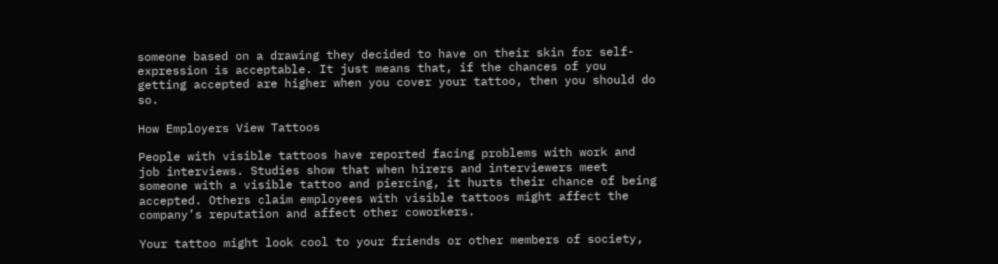someone based on a drawing they decided to have on their skin for self-expression is acceptable. It just means that, if the chances of you getting accepted are higher when you cover your tattoo, then you should do so.

How Employers View Tattoos

People with visible tattoos have reported facing problems with work and job interviews. Studies show that when hirers and interviewers meet someone with a visible tattoo and piercing, it hurts their chance of being accepted. Others claim employees with visible tattoos might affect the company’s reputation and affect other coworkers.

Your tattoo might look cool to your friends or other members of society,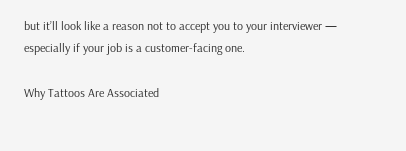but it’ll look like a reason not to accept you to your interviewer — especially if your job is a customer-facing one.

Why Tattoos Are Associated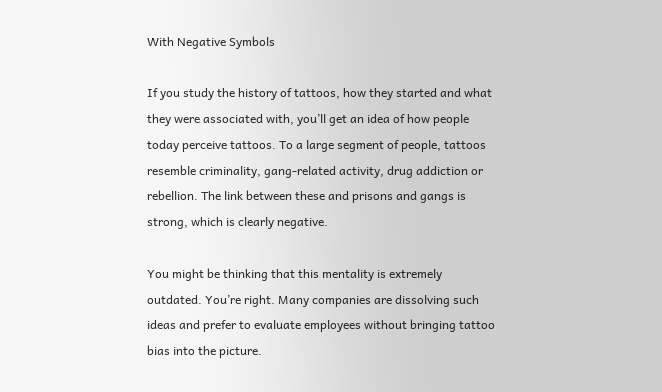With Negative Symbols

If you study the history of tattoos, how they started and what they were associated with, you’ll get an idea of how people today perceive tattoos. To a large segment of people, tattoos resemble criminality, gang-related activity, drug addiction or rebellion. The link between these and prisons and gangs is strong, which is clearly negative.

You might be thinking that this mentality is extremely outdated. You’re right. Many companies are dissolving such ideas and prefer to evaluate employees without bringing tattoo bias into the picture.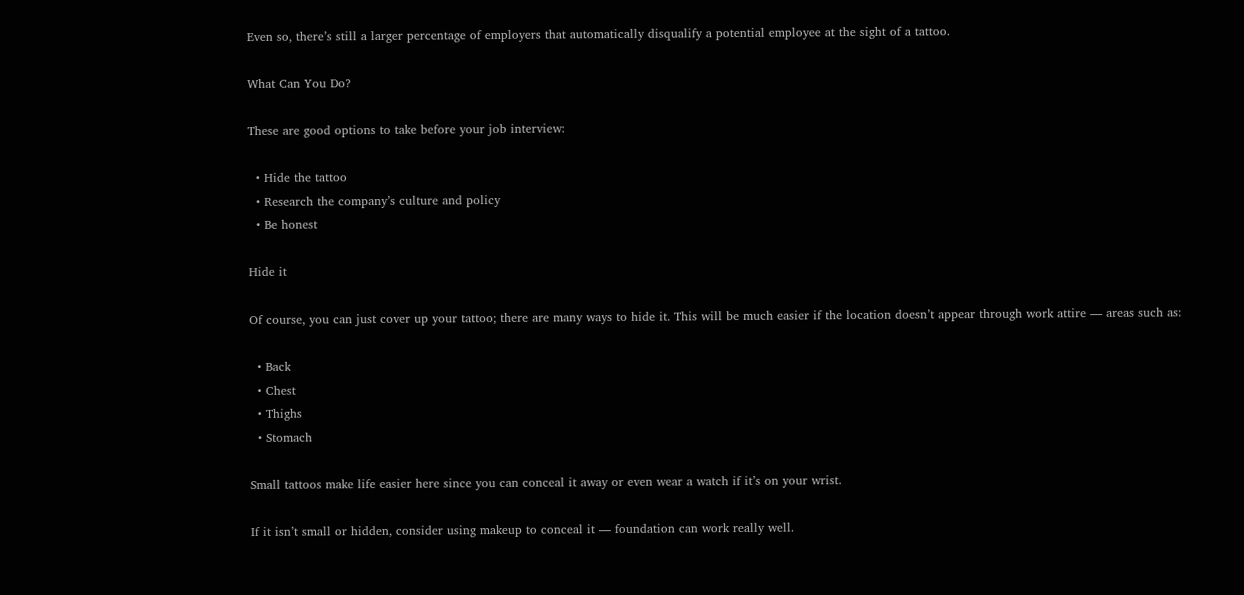Even so, there’s still a larger percentage of employers that automatically disqualify a potential employee at the sight of a tattoo.

What Can You Do?

These are good options to take before your job interview:

  • Hide the tattoo
  • Research the company’s culture and policy
  • Be honest

Hide it

Of course, you can just cover up your tattoo; there are many ways to hide it. This will be much easier if the location doesn’t appear through work attire — areas such as:

  • Back
  • Chest
  • Thighs
  • Stomach

Small tattoos make life easier here since you can conceal it away or even wear a watch if it’s on your wrist.

If it isn’t small or hidden, consider using makeup to conceal it — foundation can work really well.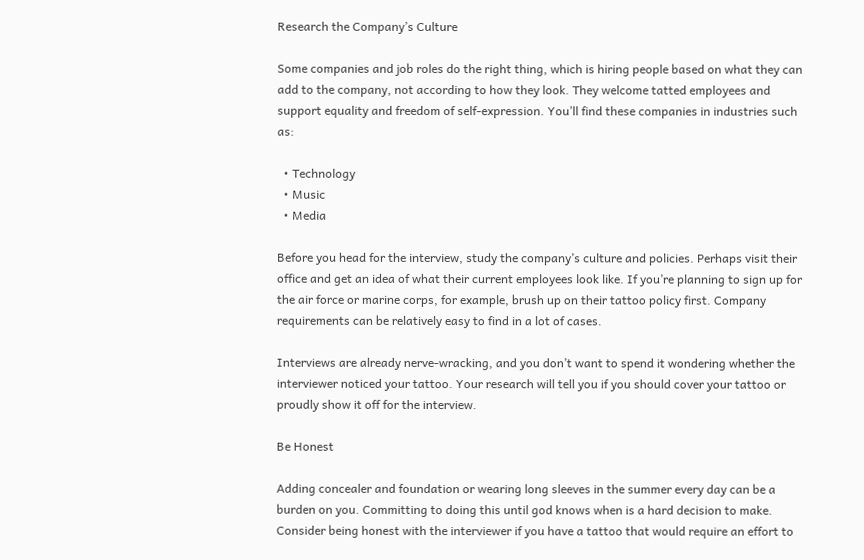Research the Company’s Culture

Some companies and job roles do the right thing, which is hiring people based on what they can add to the company, not according to how they look. They welcome tatted employees and support equality and freedom of self-expression. You’ll find these companies in industries such as:

  • Technology
  • Music
  • Media

Before you head for the interview, study the company’s culture and policies. Perhaps visit their office and get an idea of what their current employees look like. If you’re planning to sign up for the air force or marine corps, for example, brush up on their tattoo policy first. Company requirements can be relatively easy to find in a lot of cases.

Interviews are already nerve-wracking, and you don’t want to spend it wondering whether the interviewer noticed your tattoo. Your research will tell you if you should cover your tattoo or proudly show it off for the interview.

Be Honest

Adding concealer and foundation or wearing long sleeves in the summer every day can be a burden on you. Committing to doing this until god knows when is a hard decision to make. Consider being honest with the interviewer if you have a tattoo that would require an effort to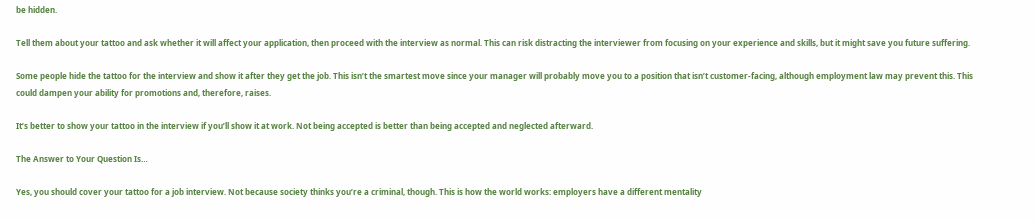be hidden.

Tell them about your tattoo and ask whether it will affect your application, then proceed with the interview as normal. This can risk distracting the interviewer from focusing on your experience and skills, but it might save you future suffering.

Some people hide the tattoo for the interview and show it after they get the job. This isn’t the smartest move since your manager will probably move you to a position that isn’t customer-facing, although employment law may prevent this. This could dampen your ability for promotions and, therefore, raises.

It’s better to show your tattoo in the interview if you’ll show it at work. Not being accepted is better than being accepted and neglected afterward.

The Answer to Your Question Is…

Yes, you should cover your tattoo for a job interview. Not because society thinks you’re a criminal, though. This is how the world works: employers have a different mentality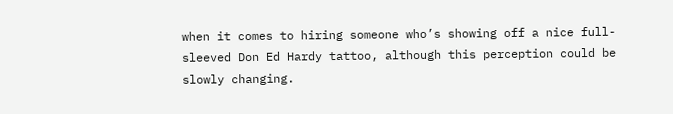when it comes to hiring someone who’s showing off a nice full-sleeved Don Ed Hardy tattoo, although this perception could be slowly changing.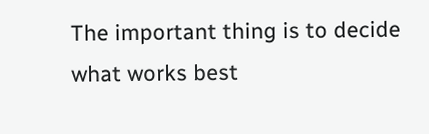The important thing is to decide what works best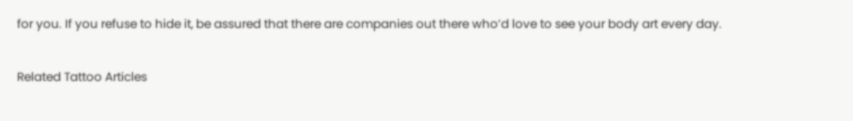for you. If you refuse to hide it, be assured that there are companies out there who’d love to see your body art every day.

Related Tattoo Articles